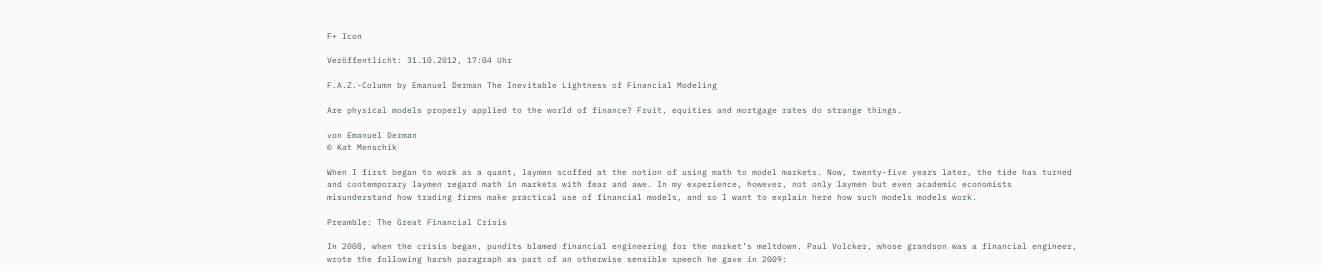F+ Icon

Veröffentlicht: 31.10.2012, 17:04 Uhr

F.A.Z.-Column by Emanuel Derman The Inevitable Lightness of Financial Modeling

Are physical models properly applied to the world of finance? Fruit, equities and mortgage rates do strange things.

von Emanuel Derman
© Kat Menschik

When I first began to work as a quant, laymen scoffed at the notion of using math to model markets. Now, twenty-five years later, the tide has turned and contemporary laymen regard math in markets with fear and awe. In my experience, however, not only laymen but even academic economists misunderstand how trading firms make practical use of financial models, and so I want to explain here how such models models work.

Preamble: The Great Financial Crisis

In 2008, when the crisis began, pundits blamed financial engineering for the market’s meltdown. Paul Volcker, whose grandson was a financial engineer, wrote the following harsh paragraph as part of an otherwise sensible speech he gave in 2009: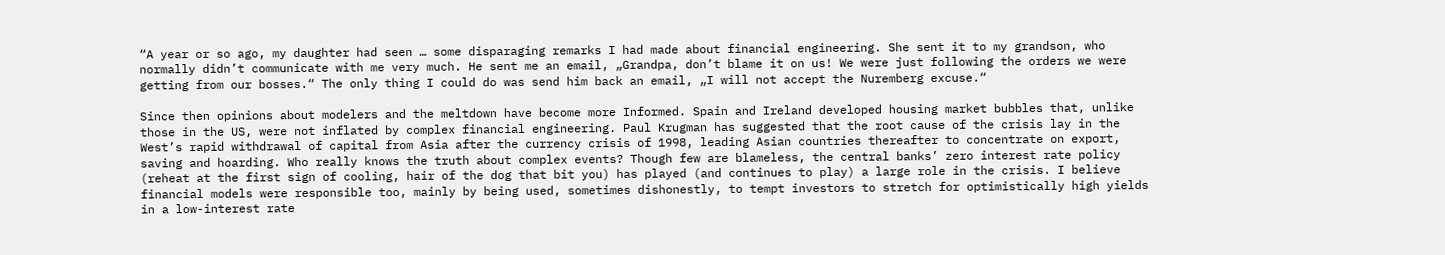“A year or so ago, my daughter had seen … some disparaging remarks I had made about financial engineering. She sent it to my grandson, who normally didn’t communicate with me very much. He sent me an email, „Grandpa, don’t blame it on us! We were just following the orders we were getting from our bosses.“ The only thing I could do was send him back an email, „I will not accept the Nuremberg excuse.“

Since then opinions about modelers and the meltdown have become more Informed. Spain and Ireland developed housing market bubbles that, unlike those in the US, were not inflated by complex financial engineering. Paul Krugman has suggested that the root cause of the crisis lay in the West’s rapid withdrawal of capital from Asia after the currency crisis of 1998, leading Asian countries thereafter to concentrate on export, saving and hoarding. Who really knows the truth about complex events? Though few are blameless, the central banks’ zero interest rate policy (reheat at the first sign of cooling, hair of the dog that bit you) has played (and continues to play) a large role in the crisis. I believe financial models were responsible too, mainly by being used, sometimes dishonestly, to tempt investors to stretch for optimistically high yields in a low-interest rate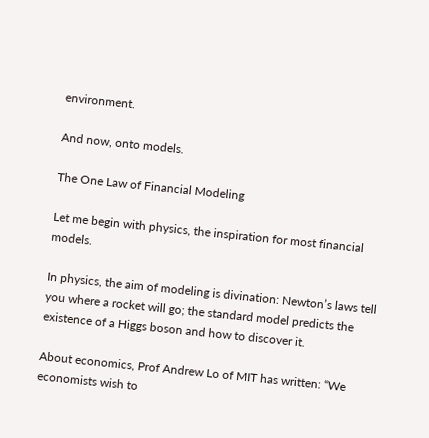environment.

And now, onto models.

The One Law of Financial Modeling

Let me begin with physics, the inspiration for most financial models.

In physics, the aim of modeling is divination: Newton’s laws tell you where a rocket will go; the standard model predicts the existence of a Higgs boson and how to discover it.

About economics, Prof Andrew Lo of MIT has written: “We economists wish to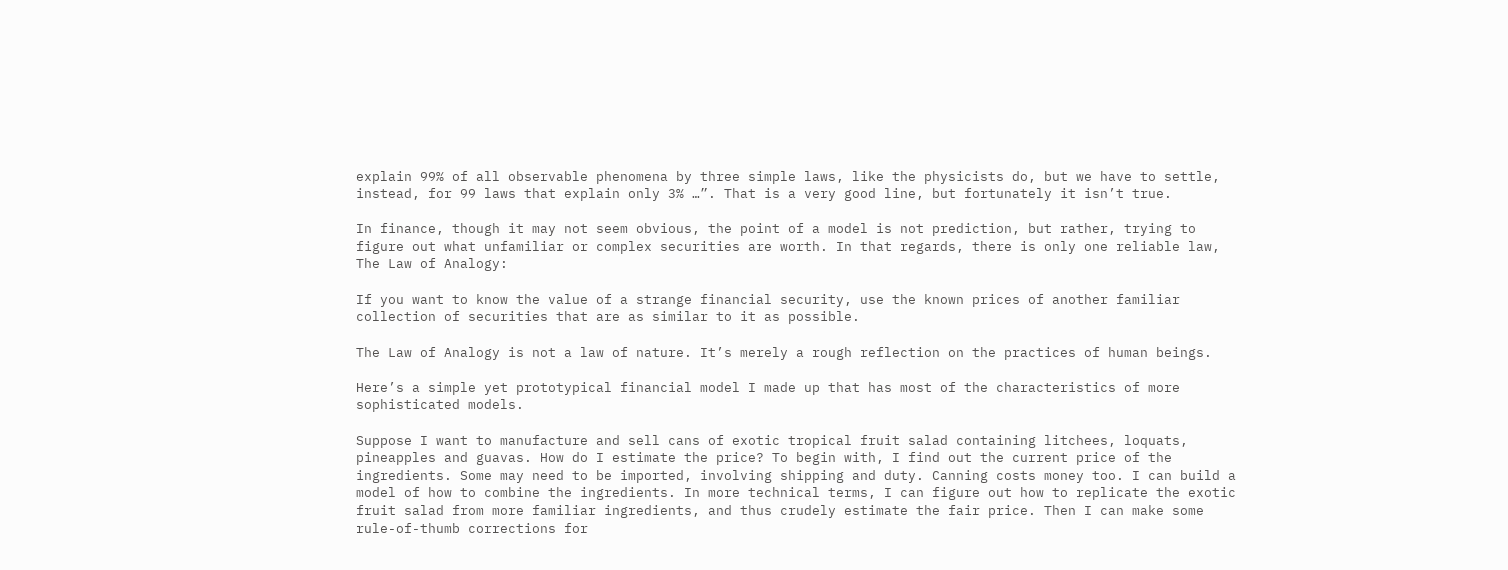explain 99% of all observable phenomena by three simple laws, like the physicists do, but we have to settle, instead, for 99 laws that explain only 3% …”. That is a very good line, but fortunately it isn’t true.

In finance, though it may not seem obvious, the point of a model is not prediction, but rather, trying to figure out what unfamiliar or complex securities are worth. In that regards, there is only one reliable law, The Law of Analogy:

If you want to know the value of a strange financial security, use the known prices of another familiar collection of securities that are as similar to it as possible.

The Law of Analogy is not a law of nature. It’s merely a rough reflection on the practices of human beings.

Here’s a simple yet prototypical financial model I made up that has most of the characteristics of more sophisticated models.

Suppose I want to manufacture and sell cans of exotic tropical fruit salad containing litchees, loquats, pineapples and guavas. How do I estimate the price? To begin with, I find out the current price of the ingredients. Some may need to be imported, involving shipping and duty. Canning costs money too. I can build a model of how to combine the ingredients. In more technical terms, I can figure out how to replicate the exotic fruit salad from more familiar ingredients, and thus crudely estimate the fair price. Then I can make some rule-of-thumb corrections for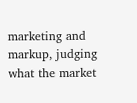marketing and markup, judging what the market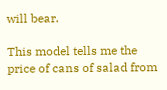will bear.

This model tells me the price of cans of salad from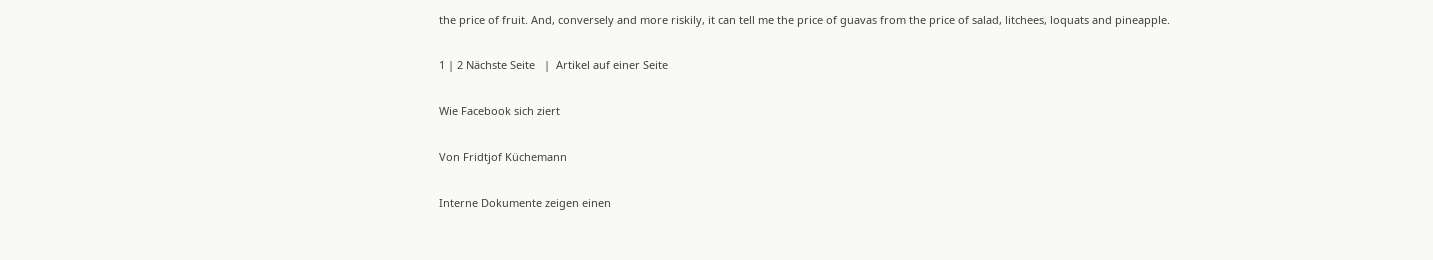the price of fruit. And, conversely and more riskily, it can tell me the price of guavas from the price of salad, litchees, loquats and pineapple.

1 | 2 Nächste Seite   |  Artikel auf einer Seite

Wie Facebook sich ziert

Von Fridtjof Küchemann

Interne Dokumente zeigen einen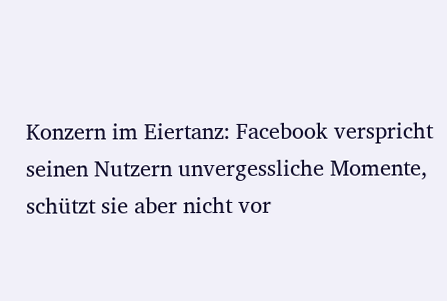Konzern im Eiertanz: Facebook verspricht seinen Nutzern unvergessliche Momente, schützt sie aber nicht vor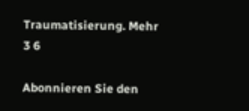Traumatisierung. Mehr 3 6

Abonnieren Sie den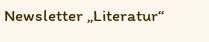Newsletter „Literatur“